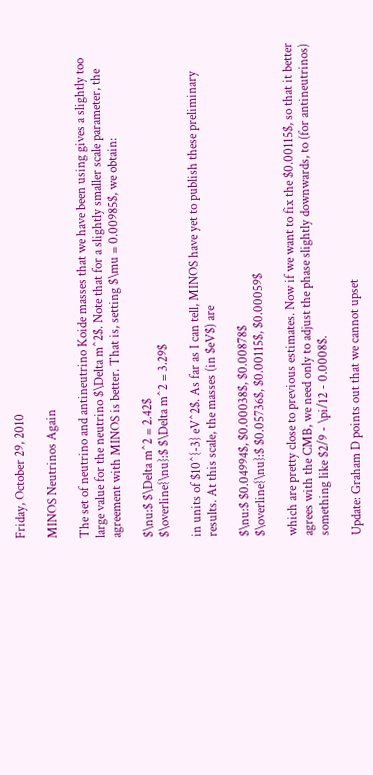Friday, October 29, 2010

MINOS Neutrinos Again

The set of neutrino and antineutrino Koide masses that we have been using gives a slightly too large value for the neutrino $\Delta m^2$. Note that for a slightly smaller scale parameter, the agreement with MINOS is better. That is, setting $\mu = 0.00985$, we obtain:

$\nu:$ $\Delta m^2 = 2.42$
$\overline{\nu}:$ $\Delta m^2 = 3.29$

in units of $10^{-3} eV^2$. As far as I can tell, MINOS have yet to publish these preliminary results. At this scale, the masses (in $eV$) are

$\nu:$ $0.04994$, $0.00038$, $0.00878$
$\overline{\nu}:$ $0.05736$, $0.00115$, $0.00059$

which are pretty close to previous estimates. Now if we want to fix the $0.00115$, so that it better agrees with the CMB, we need only to adjust the phase slightly downwards, to (for antineutrinos) something like $2/9 - \pi/12 - 0.0008$.

Update: Graham D points out that we cannot upset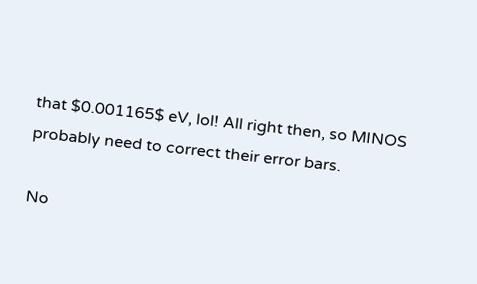that $0.001165$ eV, lol! All right then, so MINOS probably need to correct their error bars.

No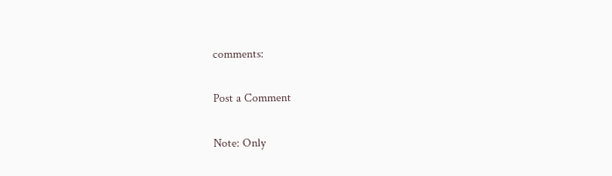comments:

Post a Comment

Note: Only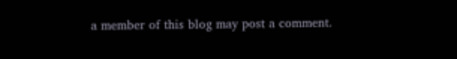a member of this blog may post a comment.